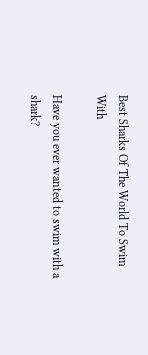Best Sharks Of The World To Swim With

Have you ever wanted to swim with a shark?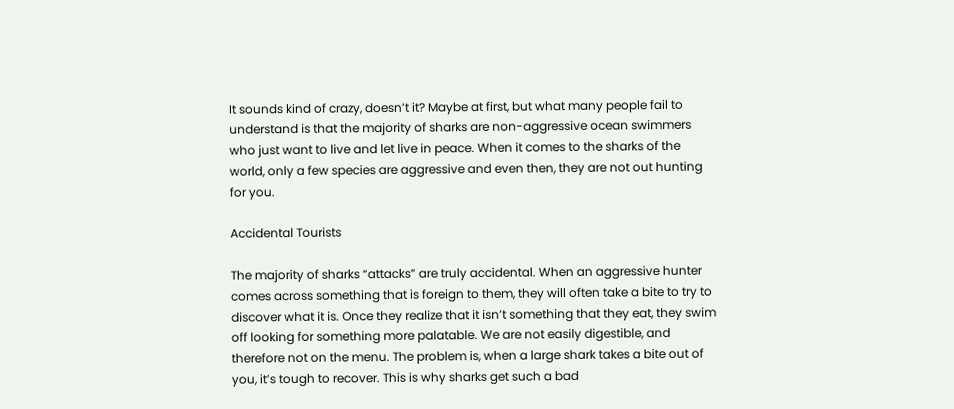It sounds kind of crazy, doesn’t it? Maybe at first, but what many people fail to understand is that the majority of sharks are non-aggressive ocean swimmers who just want to live and let live in peace. When it comes to the sharks of the world, only a few species are aggressive and even then, they are not out hunting for you.

Accidental Tourists

The majority of sharks “attacks” are truly accidental. When an aggressive hunter comes across something that is foreign to them, they will often take a bite to try to discover what it is. Once they realize that it isn’t something that they eat, they swim off looking for something more palatable. We are not easily digestible, and therefore not on the menu. The problem is, when a large shark takes a bite out of you, it’s tough to recover. This is why sharks get such a bad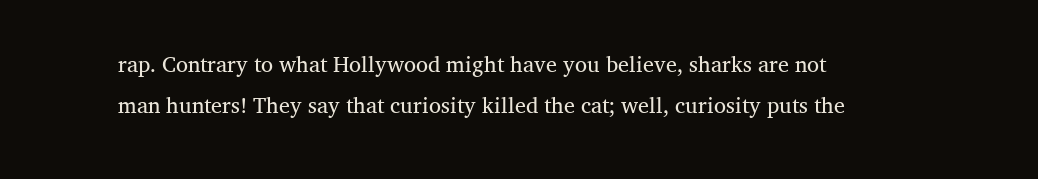rap. Contrary to what Hollywood might have you believe, sharks are not man hunters! They say that curiosity killed the cat; well, curiosity puts the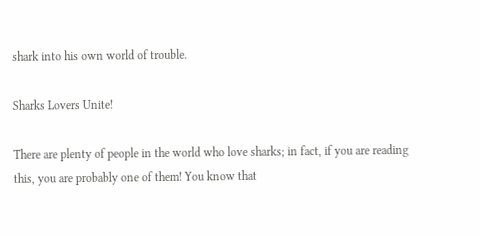shark into his own world of trouble.

Sharks Lovers Unite!

There are plenty of people in the world who love sharks; in fact, if you are reading this, you are probably one of them! You know that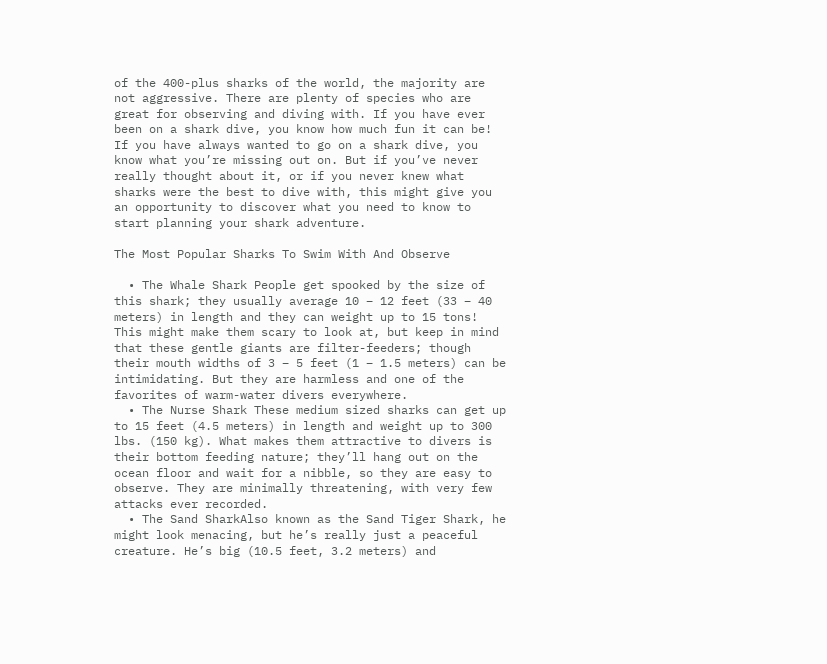of the 400-plus sharks of the world, the majority are not aggressive. There are plenty of species who are great for observing and diving with. If you have ever been on a shark dive, you know how much fun it can be! If you have always wanted to go on a shark dive, you know what you’re missing out on. But if you’ve never really thought about it, or if you never knew what sharks were the best to dive with, this might give you an opportunity to discover what you need to know to start planning your shark adventure.

The Most Popular Sharks To Swim With And Observe

  • The Whale Shark People get spooked by the size of this shark; they usually average 10 – 12 feet (33 – 40 meters) in length and they can weight up to 15 tons! This might make them scary to look at, but keep in mind that these gentle giants are filter-feeders; though their mouth widths of 3 – 5 feet (1 – 1.5 meters) can be intimidating. But they are harmless and one of the favorites of warm-water divers everywhere.
  • The Nurse Shark These medium sized sharks can get up to 15 feet (4.5 meters) in length and weight up to 300 lbs. (150 kg). What makes them attractive to divers is their bottom feeding nature; they’ll hang out on the ocean floor and wait for a nibble, so they are easy to observe. They are minimally threatening, with very few attacks ever recorded.
  • The Sand SharkAlso known as the Sand Tiger Shark, he might look menacing, but he’s really just a peaceful creature. He’s big (10.5 feet, 3.2 meters) and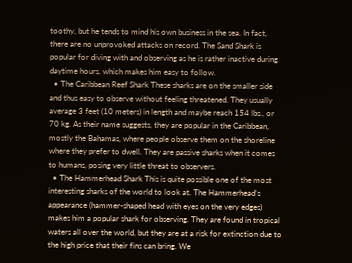toothy, but he tends to mind his own business in the sea. In fact, there are no unprovoked attacks on record. The Sand Shark is popular for diving with and observing as he is rather inactive during daytime hours, which makes him easy to follow.
  • The Caribbean Reef Shark These sharks are on the smaller side and thus easy to observe without feeling threatened. They usually average 3 feet (10 meters) in length and maybe reach 154 lbs., or 70 kg. As their name suggests, they are popular in the Caribbean, mostly the Bahamas, where people observe them on the shoreline where they prefer to dwell. They are passive sharks when it comes to humans, posing very little threat to observers.
  • The Hammerhead Shark This is quite possible one of the most interesting sharks of the world to look at. The Hammerhead’s appearance (hammer-shaped head with eyes on the very edges) makes him a popular shark for observing. They are found in tropical waters all over the world, but they are at a risk for extinction due to the high price that their fins can bring. We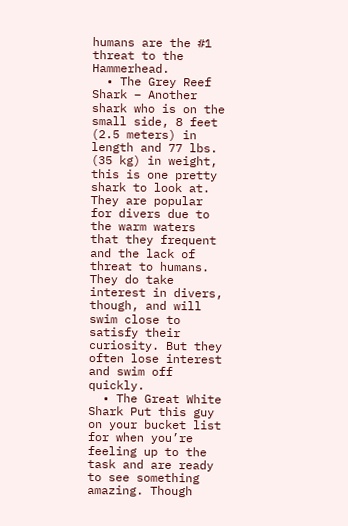humans are the #1 threat to the Hammerhead.
  • The Grey Reef Shark – Another shark who is on the small side, 8 feet (2.5 meters) in length and 77 lbs. (35 kg) in weight, this is one pretty shark to look at. They are popular for divers due to the warm waters that they frequent and the lack of threat to humans. They do take interest in divers, though, and will swim close to satisfy their curiosity. But they often lose interest and swim off quickly.
  • The Great White Shark Put this guy on your bucket list for when you’re feeling up to the task and are ready to see something amazing. Though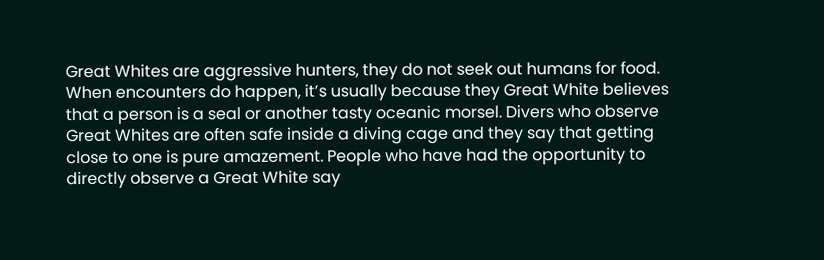Great Whites are aggressive hunters, they do not seek out humans for food. When encounters do happen, it’s usually because they Great White believes that a person is a seal or another tasty oceanic morsel. Divers who observe Great Whites are often safe inside a diving cage and they say that getting close to one is pure amazement. People who have had the opportunity to directly observe a Great White say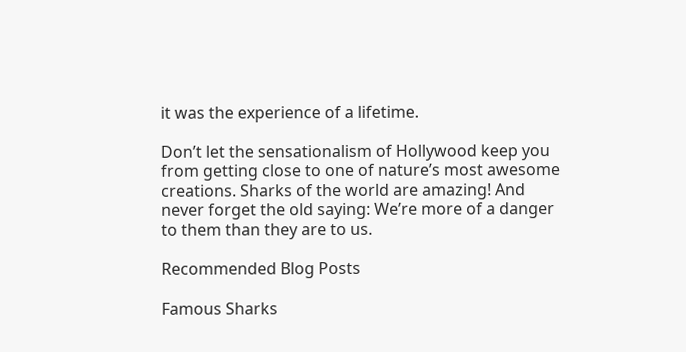it was the experience of a lifetime.

Don’t let the sensationalism of Hollywood keep you from getting close to one of nature’s most awesome creations. Sharks of the world are amazing! And never forget the old saying: We’re more of a danger to them than they are to us.

Recommended Blog Posts

Famous Sharks